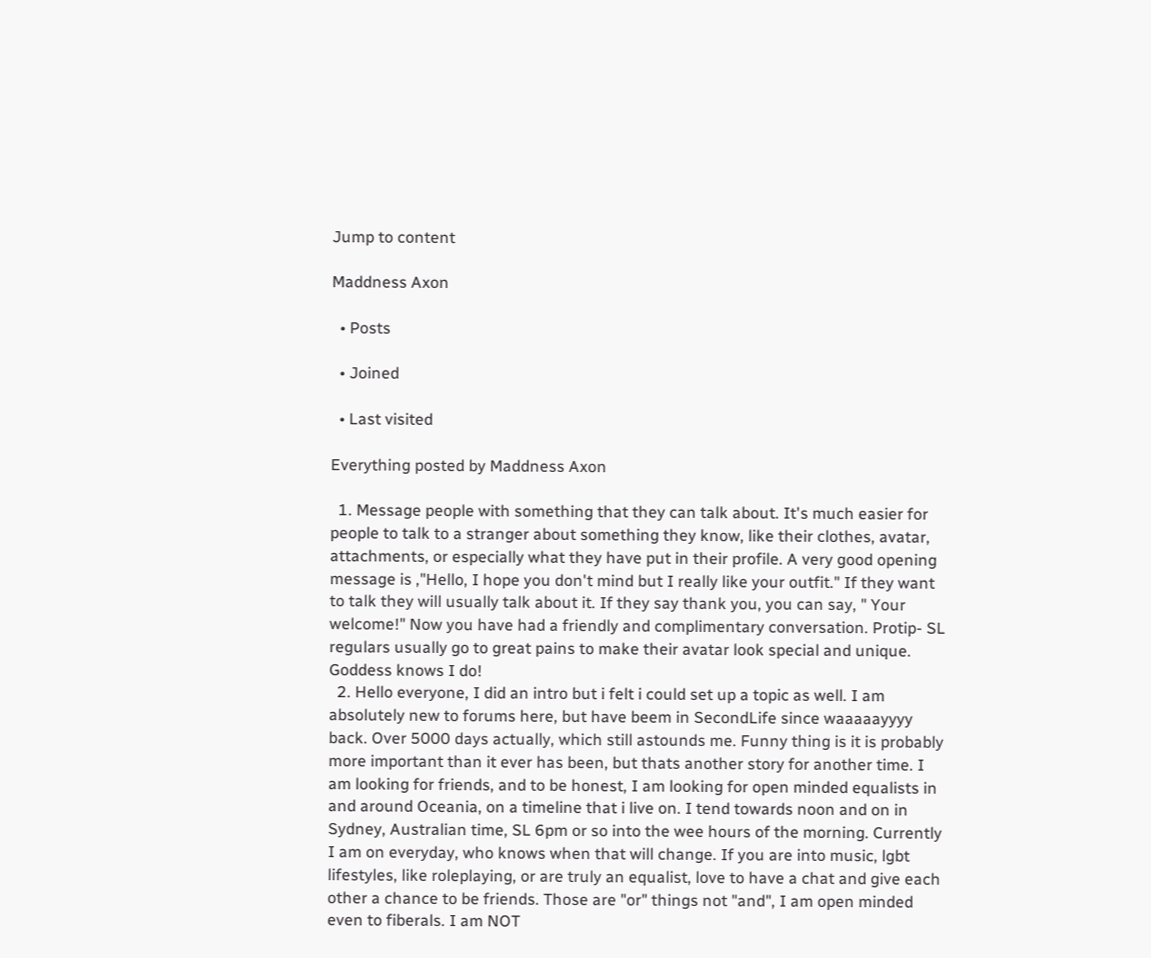Jump to content

Maddness Axon

  • Posts

  • Joined

  • Last visited

Everything posted by Maddness Axon

  1. Message people with something that they can talk about. It's much easier for people to talk to a stranger about something they know, like their clothes, avatar, attachments, or especially what they have put in their profile. A very good opening message is ,"Hello, I hope you don't mind but I really like your outfit." If they want to talk they will usually talk about it. If they say thank you, you can say, " Your welcome!" Now you have had a friendly and complimentary conversation. Protip- SL regulars usually go to great pains to make their avatar look special and unique. Goddess knows I do!
  2. Hello everyone, I did an intro but i felt i could set up a topic as well. I am absolutely new to forums here, but have beem in SecondLife since waaaaayyyy back. Over 5000 days actually, which still astounds me. Funny thing is it is probably more important than it ever has been, but thats another story for another time. I am looking for friends, and to be honest, I am looking for open minded equalists in and around Oceania, on a timeline that i live on. I tend towards noon and on in Sydney, Australian time, SL 6pm or so into the wee hours of the morning. Currently I am on everyday, who knows when that will change. If you are into music, lgbt lifestyles, like roleplaying, or are truly an equalist, love to have a chat and give each other a chance to be friends. Those are "or" things not "and", I am open minded even to fiberals. I am NOT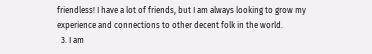friendless! I have a lot of friends, but I am always looking to grow my experience and connections to other decent folk in the world.
  3. I am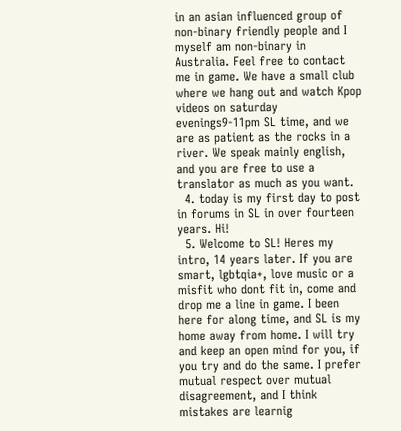in an asian influenced group of non-binary friendly people and I myself am non-binary in Australia. Feel free to contact me in game. We have a small club where we hang out and watch Kpop videos on saturday evenings9-11pm SL time, and we are as patient as the rocks in a river. We speak mainly english, and you are free to use a translator as much as you want.
  4. today is my first day to post in forums in SL in over fourteen years. Hi!
  5. Welcome to SL! Heres my intro, 14 years later. If you are smart, lgbtqia+, love music or a misfit who dont fit in, come and drop me a line in game. I been here for along time, and SL is my home away from home. I will try and keep an open mind for you, if you try and do the same. I prefer mutual respect over mutual disagreement, and I think mistakes are learnig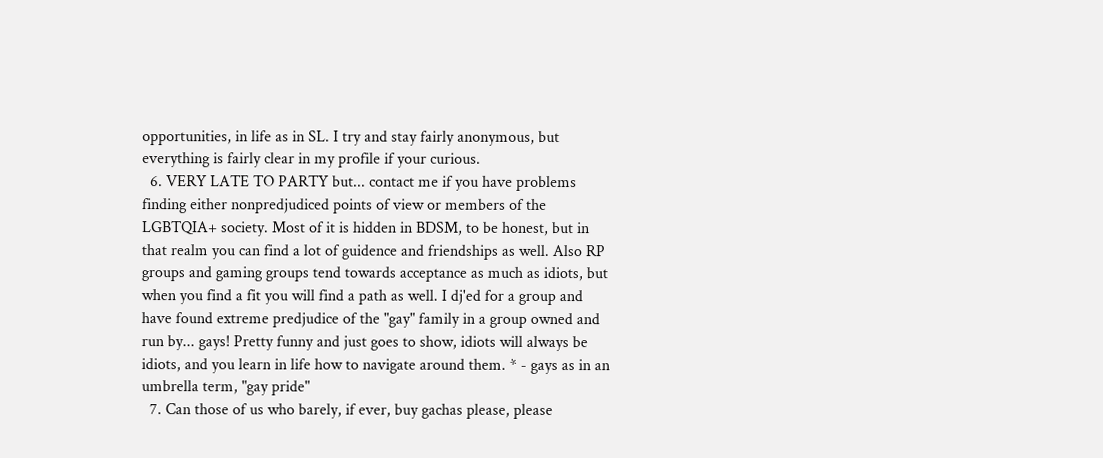opportunities, in life as in SL. I try and stay fairly anonymous, but everything is fairly clear in my profile if your curious.
  6. VERY LATE TO PARTY but... contact me if you have problems finding either nonpredjudiced points of view or members of the LGBTQIA+ society. Most of it is hidden in BDSM, to be honest, but in that realm you can find a lot of guidence and friendships as well. Also RP groups and gaming groups tend towards acceptance as much as idiots, but when you find a fit you will find a path as well. I dj'ed for a group and have found extreme predjudice of the "gay" family in a group owned and run by... gays! Pretty funny and just goes to show, idiots will always be idiots, and you learn in life how to navigate around them. * - gays as in an umbrella term, "gay pride"
  7. Can those of us who barely, if ever, buy gachas please, please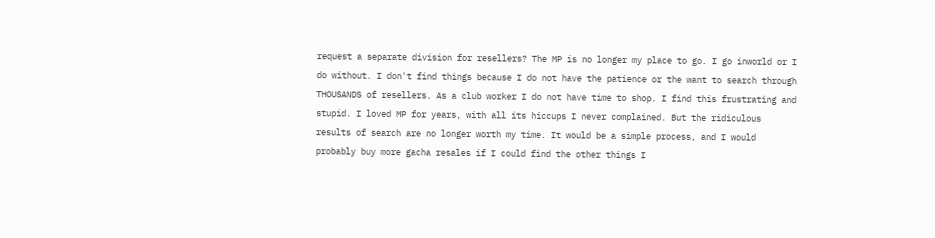request a separate division for resellers? The MP is no longer my place to go. I go inworld or I do without. I don't find things because I do not have the patience or the want to search through THOUSANDS of resellers. As a club worker I do not have time to shop. I find this frustrating and stupid. I loved MP for years, with all its hiccups I never complained. But the ridiculous results of search are no longer worth my time. It would be a simple process, and I would probably buy more gacha resales if I could find the other things I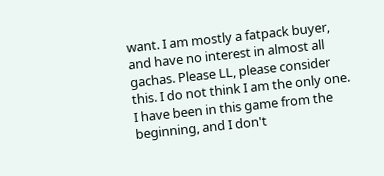want. I am mostly a fatpack buyer, and have no interest in almost all gachas. Please LL, please consider this. I do not think I am the only one. I have been in this game from the beginning, and I don't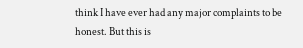think I have ever had any major complaints to be honest. But this is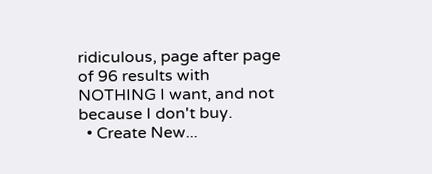ridiculous, page after page of 96 results with NOTHING I want, and not because I don't buy.
  • Create New...